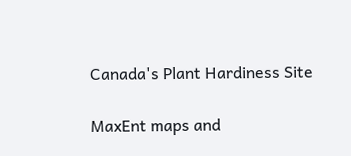Canada's Plant Hardiness Site

MaxEnt maps and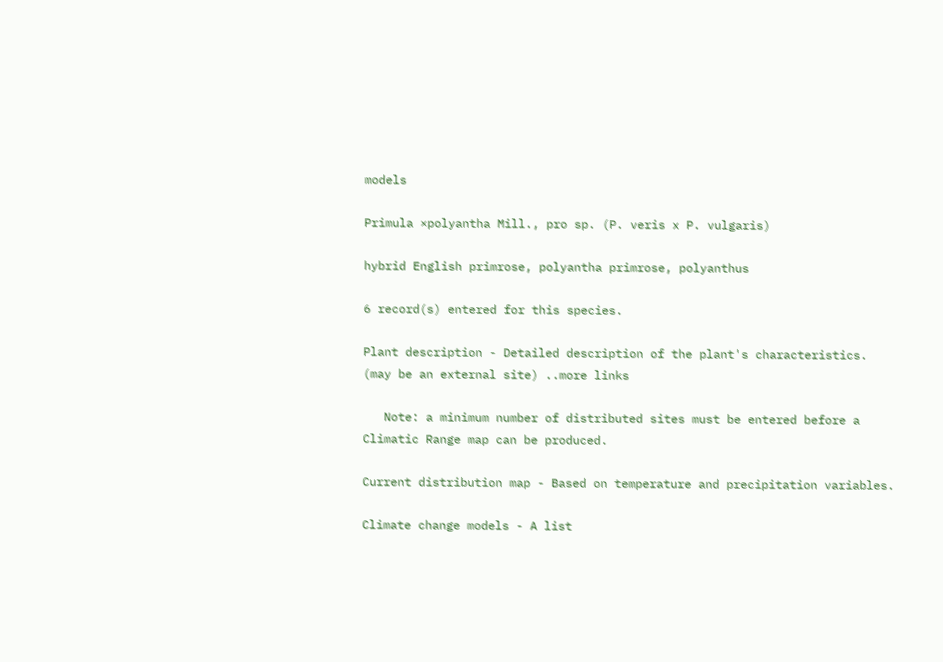models

Primula ×polyantha Mill., pro sp. (P. veris x P. vulgaris)

hybrid English primrose, polyantha primrose, polyanthus

6 record(s) entered for this species.

Plant description - Detailed description of the plant's characteristics. (may be an external site) ..more links

   Note: a minimum number of distributed sites must be entered before a Climatic Range map can be produced.

Current distribution map - Based on temperature and precipitation variables.

Climate change models - A list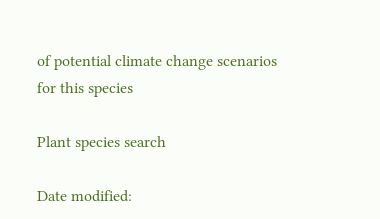of potential climate change scenarios for this species

Plant species search

Date modified: